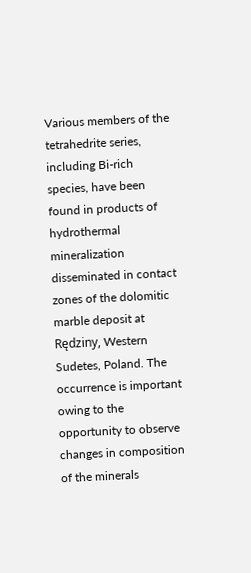Various members of the tetrahedrite series, including Bi-rich species, have been found in products of hydrothermal mineralization disseminated in contact zones of the dolomitic marble deposit at Rędziny, Western Sudetes, Poland. The occurrence is important owing to the opportunity to observe changes in composition of the minerals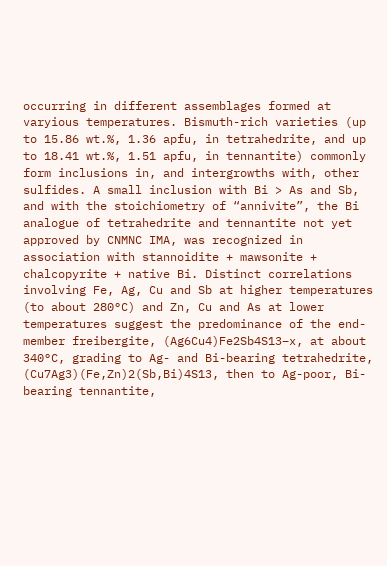occurring in different assemblages formed at varyious temperatures. Bismuth-rich varieties (up to 15.86 wt.%, 1.36 apfu, in tetrahedrite, and up to 18.41 wt.%, 1.51 apfu, in tennantite) commonly form inclusions in, and intergrowths with, other sulfides. A small inclusion with Bi > As and Sb, and with the stoichiometry of “annivite”, the Bi analogue of tetrahedrite and tennantite not yet approved by CNMNC IMA, was recognized in association with stannoidite + mawsonite + chalcopyrite + native Bi. Distinct correlations involving Fe, Ag, Cu and Sb at higher temperatures (to about 280°C) and Zn, Cu and As at lower temperatures suggest the predominance of the end-member freibergite, (Ag6Cu4)Fe2Sb4S13–x, at about 340°C, grading to Ag- and Bi-bearing tetrahedrite, (Cu7Ag3)(Fe,Zn)2(Sb,Bi)4S13, then to Ag-poor, Bi-bearing tennantite,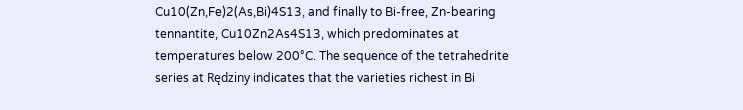Cu10(Zn,Fe)2(As,Bi)4S13, and finally to Bi-free, Zn-bearing tennantite, Cu10Zn2As4S13, which predominates at temperatures below 200°C. The sequence of the tetrahedrite series at Rędziny indicates that the varieties richest in Bi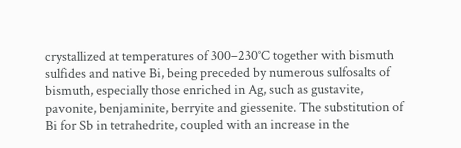crystallized at temperatures of 300–230°C together with bismuth sulfides and native Bi, being preceded by numerous sulfosalts of bismuth, especially those enriched in Ag, such as gustavite, pavonite, benjaminite, berryite and giessenite. The substitution of Bi for Sb in tetrahedrite, coupled with an increase in the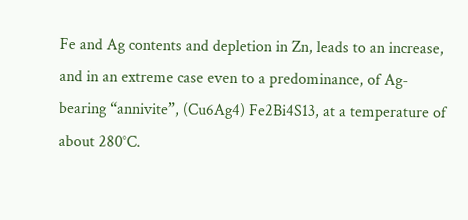Fe and Ag contents and depletion in Zn, leads to an increase, and in an extreme case even to a predominance, of Ag-bearing “annivite”, (Cu6Ag4) Fe2Bi4S13, at a temperature of about 280°C.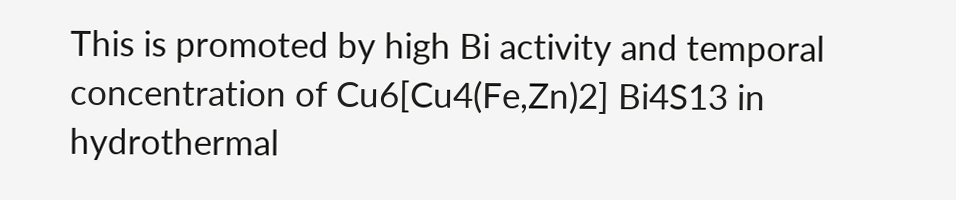This is promoted by high Bi activity and temporal concentration of Cu6[Cu4(Fe,Zn)2] Bi4S13 in hydrothermal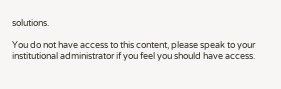solutions.

You do not have access to this content, please speak to your institutional administrator if you feel you should have access.